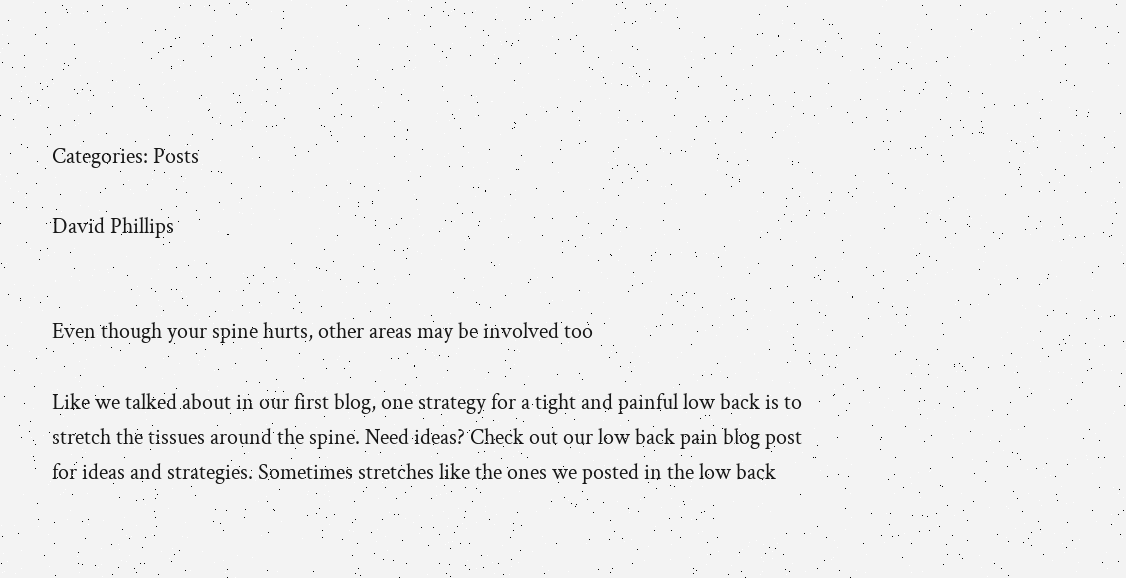Categories: Posts

David Phillips


Even though your spine hurts, other areas may be involved too

Like we talked about in our first blog, one strategy for a tight and painful low back is to stretch the tissues around the spine. Need ideas? Check out our low back pain blog post for ideas and strategies. Sometimes stretches like the ones we posted in the low back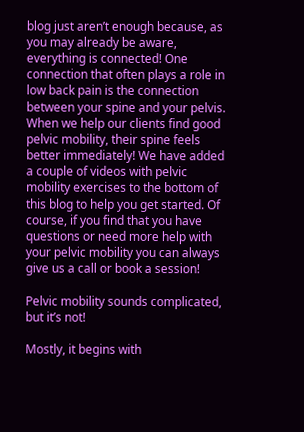blog just aren’t enough because, as you may already be aware, everything is connected! One connection that often plays a role in low back pain is the connection between your spine and your pelvis. When we help our clients find good pelvic mobility, their spine feels better immediately! We have added a couple of videos with pelvic mobility exercises to the bottom of this blog to help you get started. Of course, if you find that you have questions or need more help with your pelvic mobility you can always give us a call or book a session!

Pelvic mobility sounds complicated, but it’s not!

Mostly, it begins with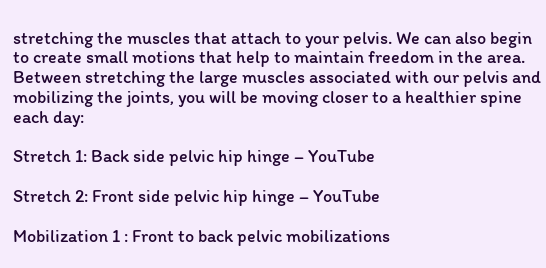stretching the muscles that attach to your pelvis. We can also begin to create small motions that help to maintain freedom in the area. Between stretching the large muscles associated with our pelvis and mobilizing the joints, you will be moving closer to a healthier spine each day:

Stretch 1: Back side pelvic hip hinge – YouTube

Stretch 2: Front side pelvic hip hinge – YouTube

Mobilization 1 : Front to back pelvic mobilizations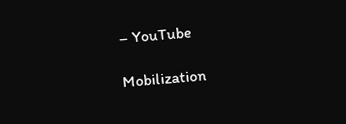– YouTube

Mobilization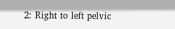2: Right to left pelvic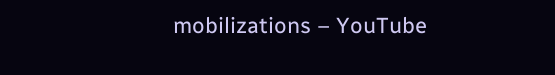mobilizations – YouTube